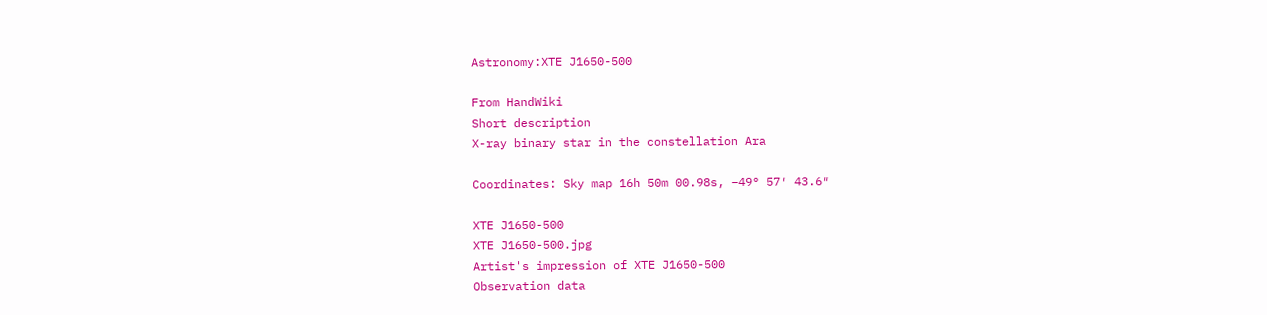Astronomy:XTE J1650-500

From HandWiki
Short description
X-ray binary star in the constellation Ara

Coordinates: Sky map 16h 50m 00.98s, −49° 57′ 43.6″

XTE J1650-500
XTE J1650-500.jpg
Artist's impression of XTE J1650-500
Observation data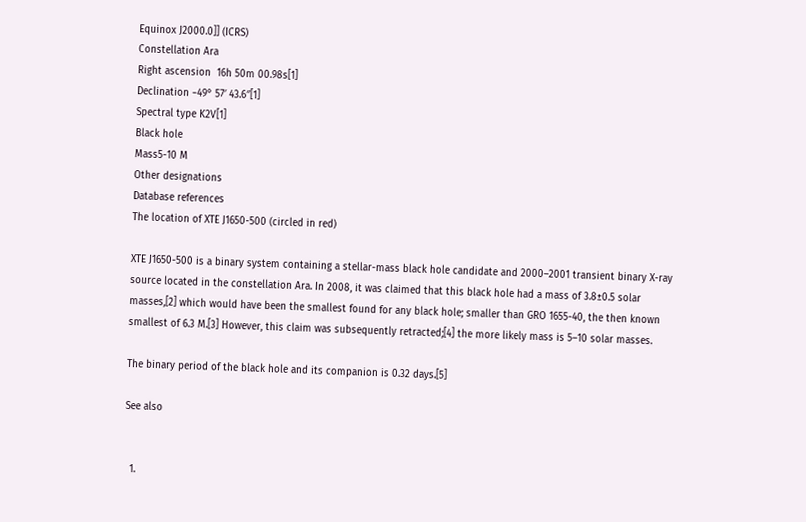Equinox J2000.0]] (ICRS)
Constellation Ara
Right ascension  16h 50m 00.98s[1]
Declination −49° 57′ 43.6″[1]
Spectral type K2V[1]
Black hole
Mass5-10 M
Other designations
Database references
The location of XTE J1650-500 (circled in red)

XTE J1650-500 is a binary system containing a stellar-mass black hole candidate and 2000–2001 transient binary X-ray source located in the constellation Ara. In 2008, it was claimed that this black hole had a mass of 3.8±0.5 solar masses,[2] which would have been the smallest found for any black hole; smaller than GRO 1655-40, the then known smallest of 6.3 M.[3] However, this claim was subsequently retracted;[4] the more likely mass is 5–10 solar masses.

The binary period of the black hole and its companion is 0.32 days.[5]

See also


  1.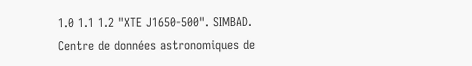1.0 1.1 1.2 "XTE J1650-500". SIMBAD. Centre de données astronomiques de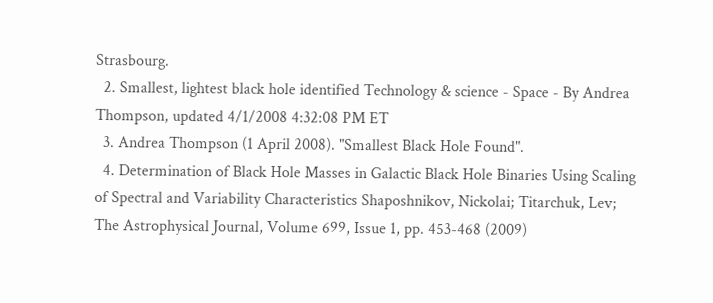Strasbourg.
  2. Smallest, lightest black hole identified Technology & science - Space - By Andrea Thompson, updated 4/1/2008 4:32:08 PM ET
  3. Andrea Thompson (1 April 2008). "Smallest Black Hole Found".
  4. Determination of Black Hole Masses in Galactic Black Hole Binaries Using Scaling of Spectral and Variability Characteristics Shaposhnikov, Nickolai; Titarchuk, Lev; The Astrophysical Journal, Volume 699, Issue 1, pp. 453-468 (2009)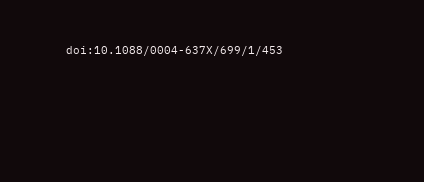doi:10.1088/0004-637X/699/1/453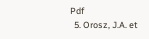Pdf
  5. Orosz, J.A. et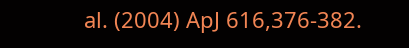al. (2004) ApJ 616,376-382.